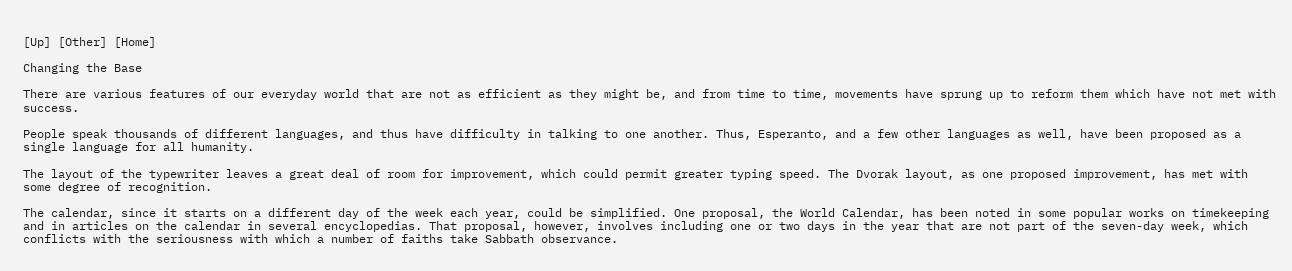[Up] [Other] [Home]

Changing the Base

There are various features of our everyday world that are not as efficient as they might be, and from time to time, movements have sprung up to reform them which have not met with success.

People speak thousands of different languages, and thus have difficulty in talking to one another. Thus, Esperanto, and a few other languages as well, have been proposed as a single language for all humanity.

The layout of the typewriter leaves a great deal of room for improvement, which could permit greater typing speed. The Dvorak layout, as one proposed improvement, has met with some degree of recognition.

The calendar, since it starts on a different day of the week each year, could be simplified. One proposal, the World Calendar, has been noted in some popular works on timekeeping and in articles on the calendar in several encyclopedias. That proposal, however, involves including one or two days in the year that are not part of the seven-day week, which conflicts with the seriousness with which a number of faiths take Sabbath observance.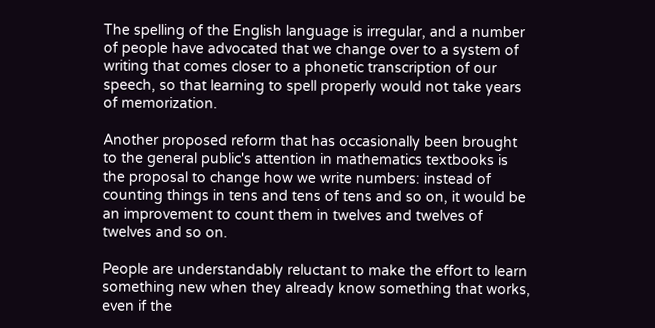The spelling of the English language is irregular, and a number of people have advocated that we change over to a system of writing that comes closer to a phonetic transcription of our speech, so that learning to spell properly would not take years of memorization.

Another proposed reform that has occasionally been brought to the general public's attention in mathematics textbooks is the proposal to change how we write numbers: instead of counting things in tens and tens of tens and so on, it would be an improvement to count them in twelves and twelves of twelves and so on.

People are understandably reluctant to make the effort to learn something new when they already know something that works, even if the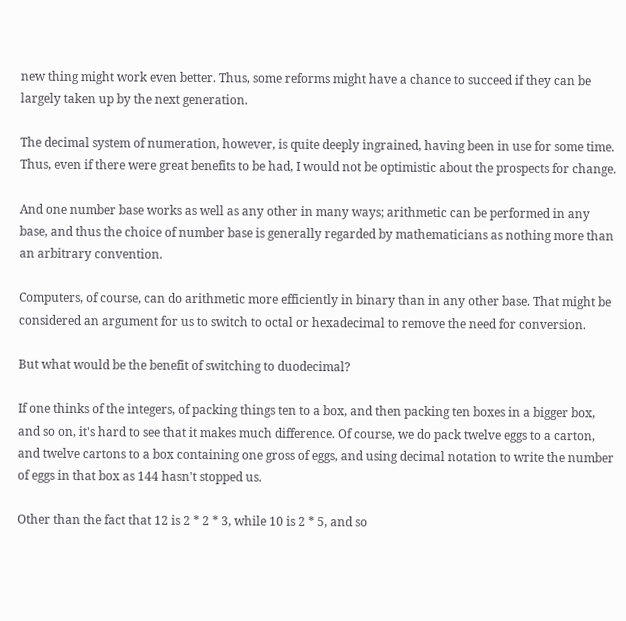new thing might work even better. Thus, some reforms might have a chance to succeed if they can be largely taken up by the next generation.

The decimal system of numeration, however, is quite deeply ingrained, having been in use for some time. Thus, even if there were great benefits to be had, I would not be optimistic about the prospects for change.

And one number base works as well as any other in many ways; arithmetic can be performed in any base, and thus the choice of number base is generally regarded by mathematicians as nothing more than an arbitrary convention.

Computers, of course, can do arithmetic more efficiently in binary than in any other base. That might be considered an argument for us to switch to octal or hexadecimal to remove the need for conversion.

But what would be the benefit of switching to duodecimal?

If one thinks of the integers, of packing things ten to a box, and then packing ten boxes in a bigger box, and so on, it's hard to see that it makes much difference. Of course, we do pack twelve eggs to a carton, and twelve cartons to a box containing one gross of eggs, and using decimal notation to write the number of eggs in that box as 144 hasn't stopped us.

Other than the fact that 12 is 2 * 2 * 3, while 10 is 2 * 5, and so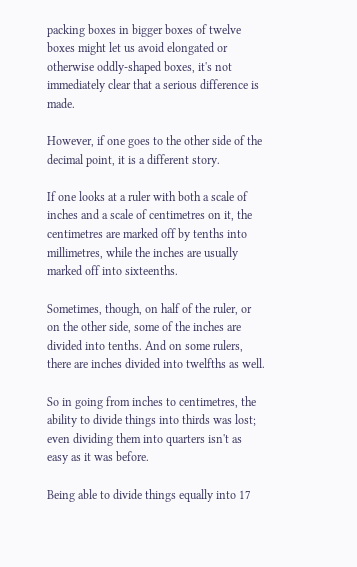packing boxes in bigger boxes of twelve boxes might let us avoid elongated or otherwise oddly-shaped boxes, it's not immediately clear that a serious difference is made.

However, if one goes to the other side of the decimal point, it is a different story.

If one looks at a ruler with both a scale of inches and a scale of centimetres on it, the centimetres are marked off by tenths into millimetres, while the inches are usually marked off into sixteenths.

Sometimes, though, on half of the ruler, or on the other side, some of the inches are divided into tenths. And on some rulers, there are inches divided into twelfths as well.

So in going from inches to centimetres, the ability to divide things into thirds was lost; even dividing them into quarters isn't as easy as it was before.

Being able to divide things equally into 17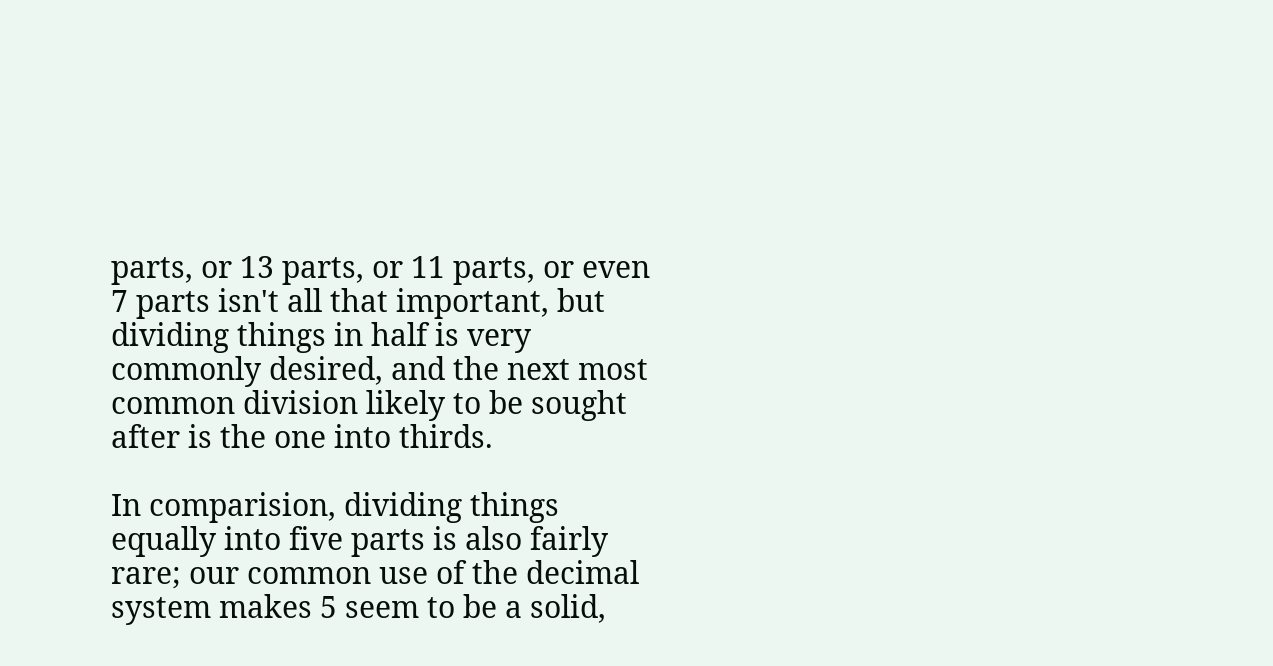parts, or 13 parts, or 11 parts, or even 7 parts isn't all that important, but dividing things in half is very commonly desired, and the next most common division likely to be sought after is the one into thirds.

In comparision, dividing things equally into five parts is also fairly rare; our common use of the decimal system makes 5 seem to be a solid,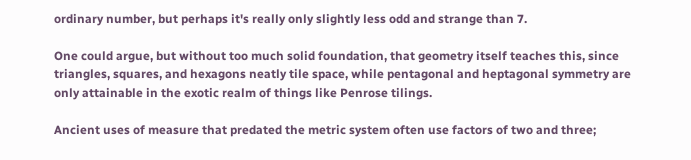ordinary number, but perhaps it's really only slightly less odd and strange than 7.

One could argue, but without too much solid foundation, that geometry itself teaches this, since triangles, squares, and hexagons neatly tile space, while pentagonal and heptagonal symmetry are only attainable in the exotic realm of things like Penrose tilings.

Ancient uses of measure that predated the metric system often use factors of two and three;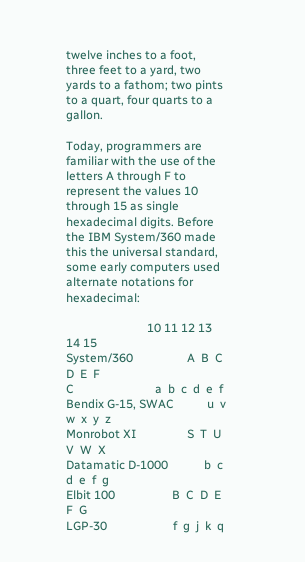twelve inches to a foot, three feet to a yard, two yards to a fathom; two pints to a quart, four quarts to a gallon.

Today, programmers are familiar with the use of the letters A through F to represent the values 10 through 15 as single hexadecimal digits. Before the IBM System/360 made this the universal standard, some early computers used alternate notations for hexadecimal:

                           10 11 12 13 14 15
System/360                  A  B  C  D  E  F
C                           a  b  c  d  e  f
Bendix G-15, SWAC           u  v  w  x  y  z
Monrobot XI                 S  T  U  V  W  X
Datamatic D-1000            b  c  d  e  f  g
Elbit 100                   B  C  D  E  F  G
LGP-30                      f  g  j  k  q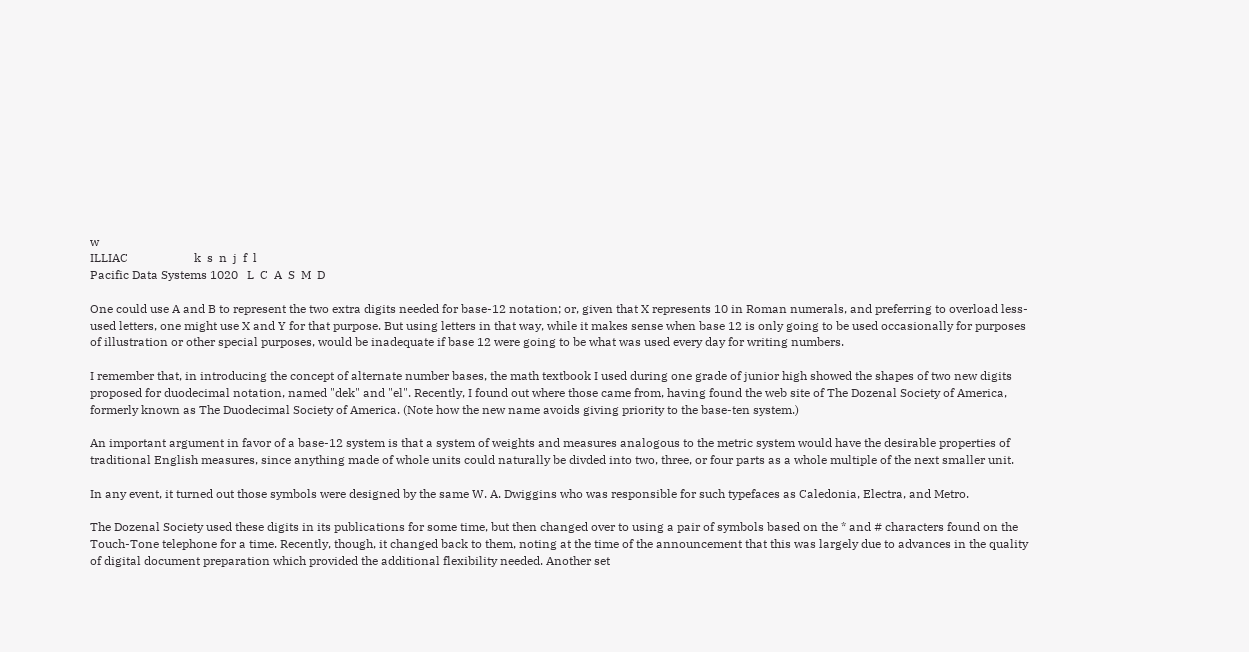w
ILLIAC                      k  s  n  j  f  l
Pacific Data Systems 1020   L  C  A  S  M  D

One could use A and B to represent the two extra digits needed for base-12 notation; or, given that X represents 10 in Roman numerals, and preferring to overload less-used letters, one might use X and Y for that purpose. But using letters in that way, while it makes sense when base 12 is only going to be used occasionally for purposes of illustration or other special purposes, would be inadequate if base 12 were going to be what was used every day for writing numbers.

I remember that, in introducing the concept of alternate number bases, the math textbook I used during one grade of junior high showed the shapes of two new digits proposed for duodecimal notation, named "dek" and "el". Recently, I found out where those came from, having found the web site of The Dozenal Society of America, formerly known as The Duodecimal Society of America. (Note how the new name avoids giving priority to the base-ten system.)

An important argument in favor of a base-12 system is that a system of weights and measures analogous to the metric system would have the desirable properties of traditional English measures, since anything made of whole units could naturally be divded into two, three, or four parts as a whole multiple of the next smaller unit.

In any event, it turned out those symbols were designed by the same W. A. Dwiggins who was responsible for such typefaces as Caledonia, Electra, and Metro.

The Dozenal Society used these digits in its publications for some time, but then changed over to using a pair of symbols based on the * and # characters found on the Touch-Tone telephone for a time. Recently, though, it changed back to them, noting at the time of the announcement that this was largely due to advances in the quality of digital document preparation which provided the additional flexibility needed. Another set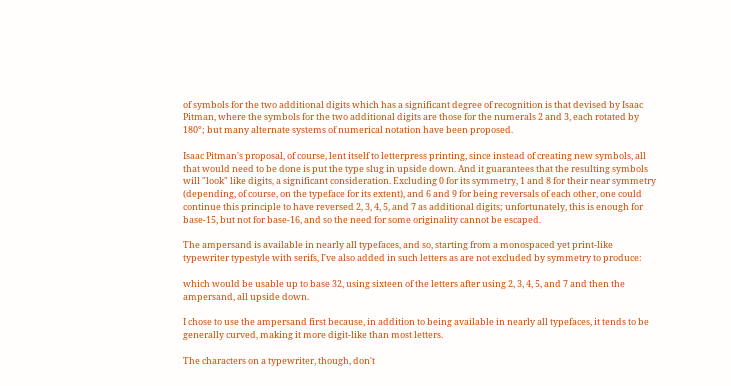of symbols for the two additional digits which has a significant degree of recognition is that devised by Isaac Pitman, where the symbols for the two additional digits are those for the numerals 2 and 3, each rotated by 180°; but many alternate systems of numerical notation have been proposed.

Isaac Pitman's proposal, of course, lent itself to letterpress printing, since instead of creating new symbols, all that would need to be done is put the type slug in upside down. And it guarantees that the resulting symbols will "look" like digits, a significant consideration. Excluding 0 for its symmetry, 1 and 8 for their near symmetry (depending, of course, on the typeface for its extent), and 6 and 9 for being reversals of each other, one could continue this principle to have reversed 2, 3, 4, 5, and 7 as additional digits; unfortunately, this is enough for base-15, but not for base-16, and so the need for some originality cannot be escaped.

The ampersand is available in nearly all typefaces, and so, starting from a monospaced yet print-like typewriter typestyle with serifs, I've also added in such letters as are not excluded by symmetry to produce:

which would be usable up to base 32, using sixteen of the letters after using 2, 3, 4, 5, and 7 and then the ampersand, all upside down.

I chose to use the ampersand first because, in addition to being available in nearly all typefaces, it tends to be generally curved, making it more digit-like than most letters.

The characters on a typewriter, though, don't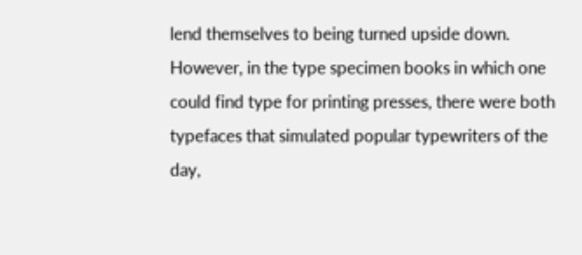lend themselves to being turned upside down. However, in the type specimen books in which one could find type for printing presses, there were both typefaces that simulated popular typewriters of the day,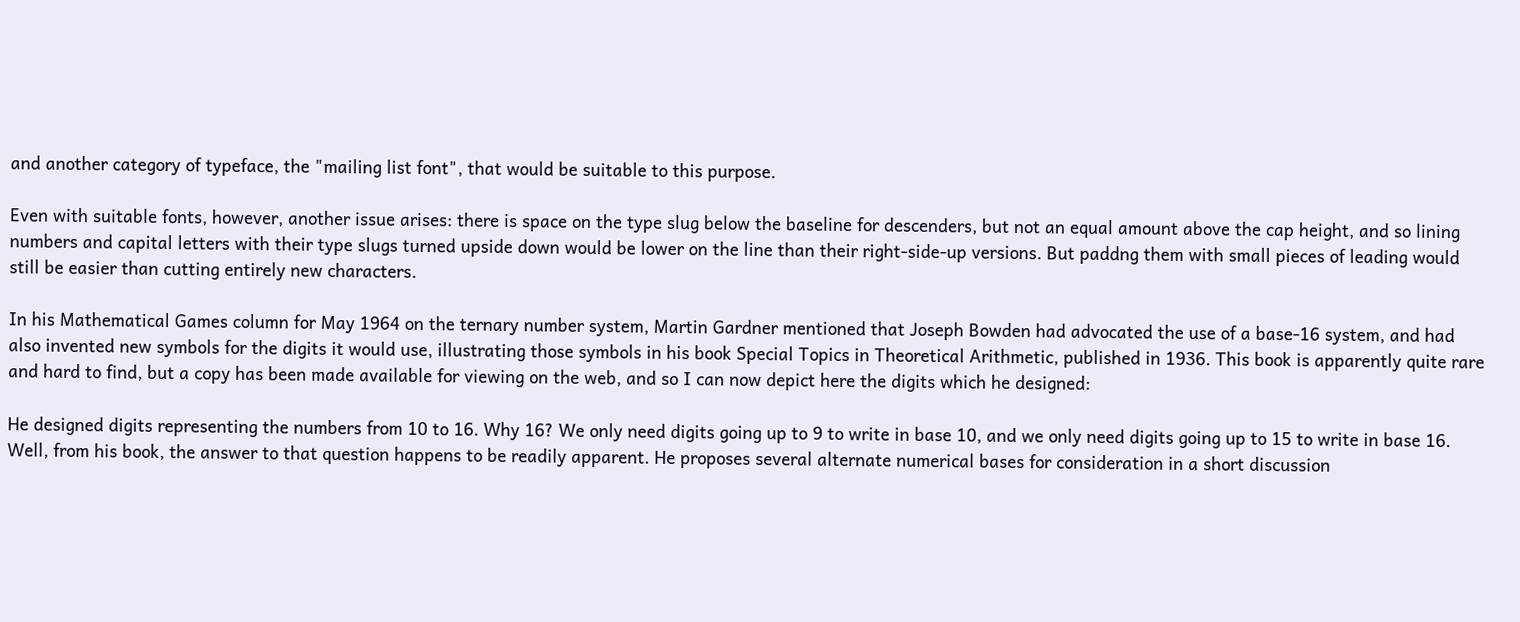and another category of typeface, the "mailing list font", that would be suitable to this purpose.

Even with suitable fonts, however, another issue arises: there is space on the type slug below the baseline for descenders, but not an equal amount above the cap height, and so lining numbers and capital letters with their type slugs turned upside down would be lower on the line than their right-side-up versions. But paddng them with small pieces of leading would still be easier than cutting entirely new characters.

In his Mathematical Games column for May 1964 on the ternary number system, Martin Gardner mentioned that Joseph Bowden had advocated the use of a base-16 system, and had also invented new symbols for the digits it would use, illustrating those symbols in his book Special Topics in Theoretical Arithmetic, published in 1936. This book is apparently quite rare and hard to find, but a copy has been made available for viewing on the web, and so I can now depict here the digits which he designed:

He designed digits representing the numbers from 10 to 16. Why 16? We only need digits going up to 9 to write in base 10, and we only need digits going up to 15 to write in base 16. Well, from his book, the answer to that question happens to be readily apparent. He proposes several alternate numerical bases for consideration in a short discussion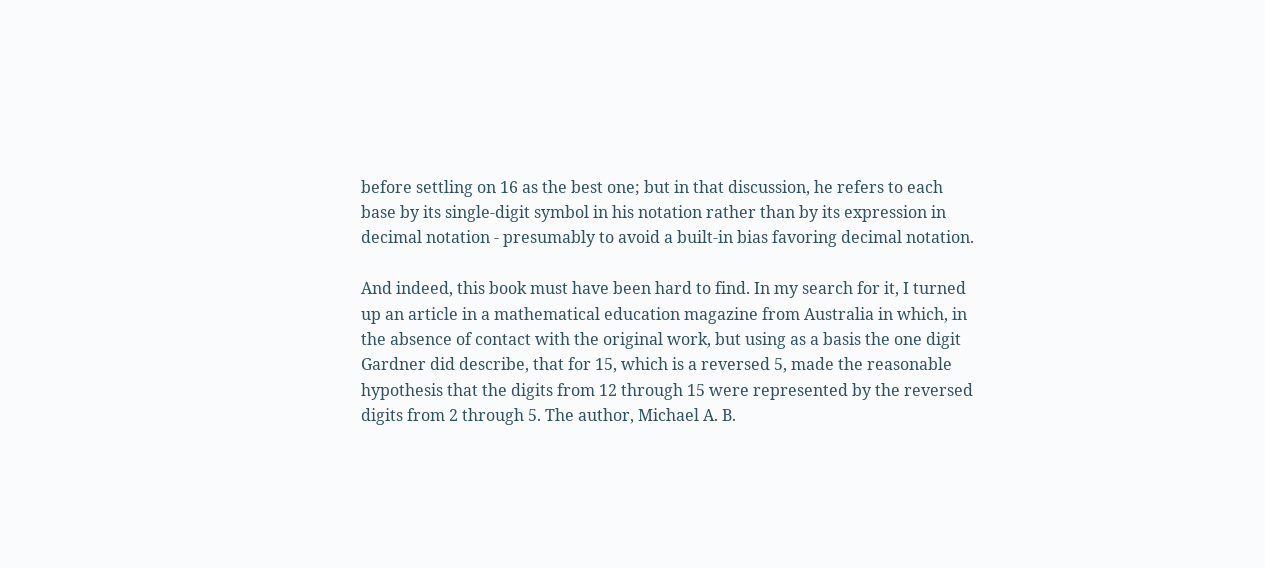before settling on 16 as the best one; but in that discussion, he refers to each base by its single-digit symbol in his notation rather than by its expression in decimal notation - presumably to avoid a built-in bias favoring decimal notation.

And indeed, this book must have been hard to find. In my search for it, I turned up an article in a mathematical education magazine from Australia in which, in the absence of contact with the original work, but using as a basis the one digit Gardner did describe, that for 15, which is a reversed 5, made the reasonable hypothesis that the digits from 12 through 15 were represented by the reversed digits from 2 through 5. The author, Michael A. B.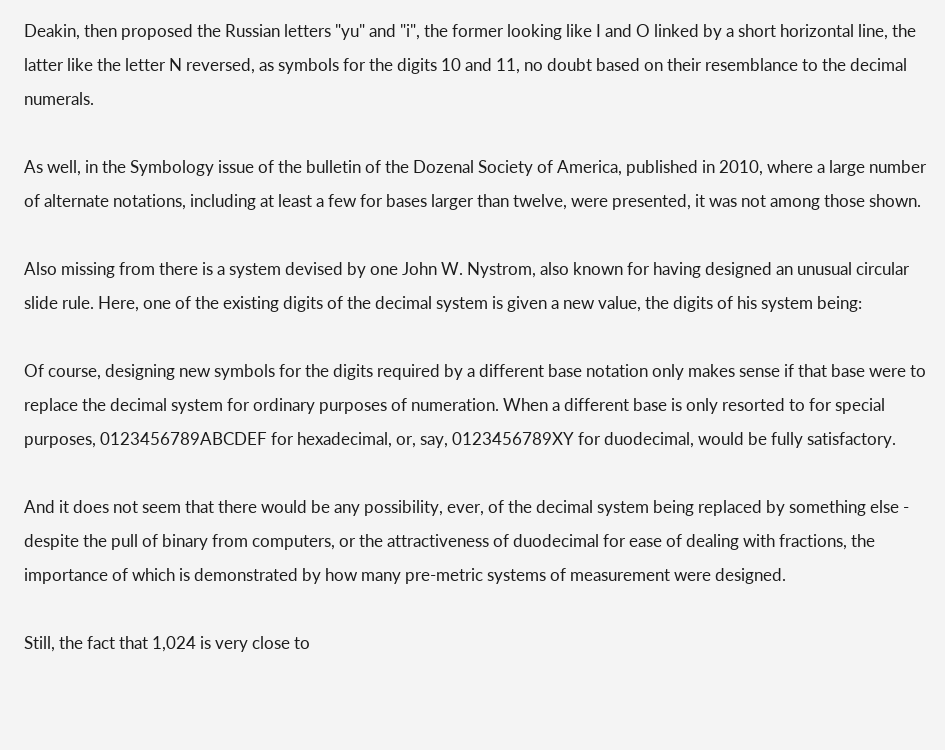Deakin, then proposed the Russian letters "yu" and "i", the former looking like I and O linked by a short horizontal line, the latter like the letter N reversed, as symbols for the digits 10 and 11, no doubt based on their resemblance to the decimal numerals.

As well, in the Symbology issue of the bulletin of the Dozenal Society of America, published in 2010, where a large number of alternate notations, including at least a few for bases larger than twelve, were presented, it was not among those shown.

Also missing from there is a system devised by one John W. Nystrom, also known for having designed an unusual circular slide rule. Here, one of the existing digits of the decimal system is given a new value, the digits of his system being:

Of course, designing new symbols for the digits required by a different base notation only makes sense if that base were to replace the decimal system for ordinary purposes of numeration. When a different base is only resorted to for special purposes, 0123456789ABCDEF for hexadecimal, or, say, 0123456789XY for duodecimal, would be fully satisfactory.

And it does not seem that there would be any possibility, ever, of the decimal system being replaced by something else - despite the pull of binary from computers, or the attractiveness of duodecimal for ease of dealing with fractions, the importance of which is demonstrated by how many pre-metric systems of measurement were designed.

Still, the fact that 1,024 is very close to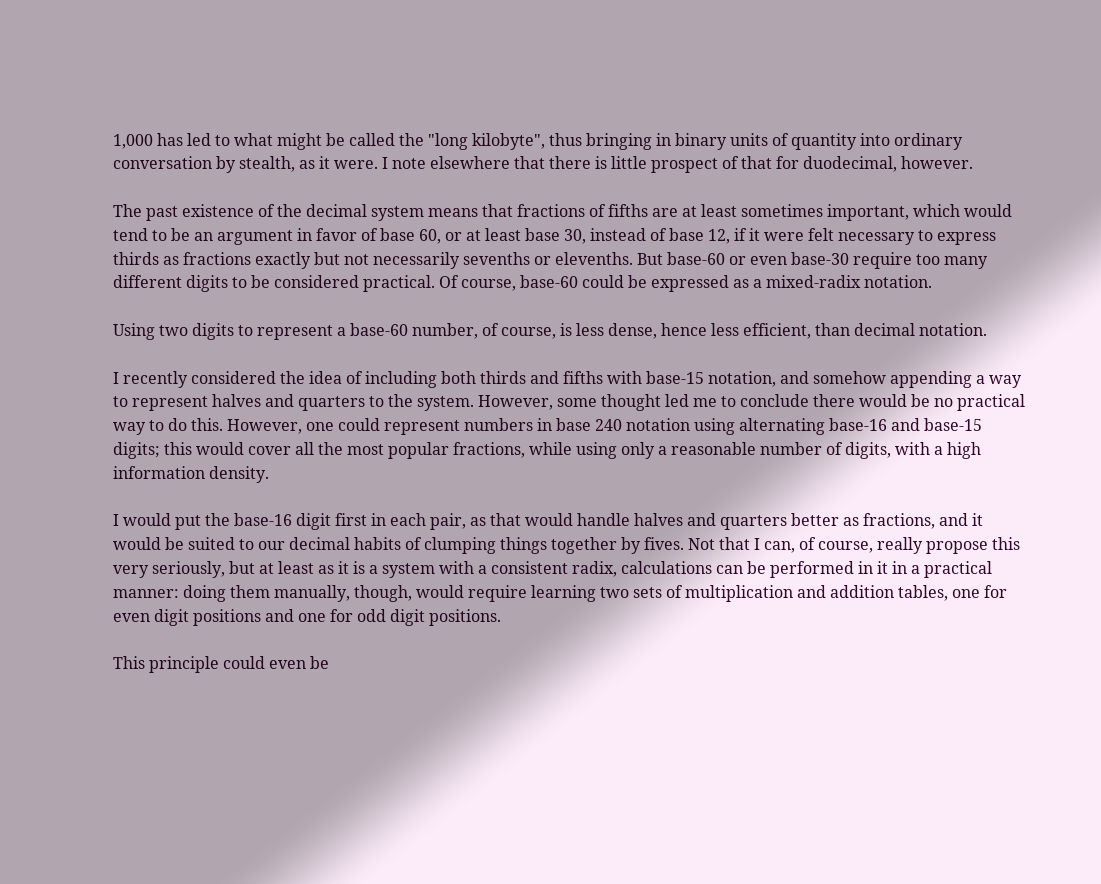1,000 has led to what might be called the "long kilobyte", thus bringing in binary units of quantity into ordinary conversation by stealth, as it were. I note elsewhere that there is little prospect of that for duodecimal, however.

The past existence of the decimal system means that fractions of fifths are at least sometimes important, which would tend to be an argument in favor of base 60, or at least base 30, instead of base 12, if it were felt necessary to express thirds as fractions exactly but not necessarily sevenths or elevenths. But base-60 or even base-30 require too many different digits to be considered practical. Of course, base-60 could be expressed as a mixed-radix notation.

Using two digits to represent a base-60 number, of course, is less dense, hence less efficient, than decimal notation.

I recently considered the idea of including both thirds and fifths with base-15 notation, and somehow appending a way to represent halves and quarters to the system. However, some thought led me to conclude there would be no practical way to do this. However, one could represent numbers in base 240 notation using alternating base-16 and base-15 digits; this would cover all the most popular fractions, while using only a reasonable number of digits, with a high information density.

I would put the base-16 digit first in each pair, as that would handle halves and quarters better as fractions, and it would be suited to our decimal habits of clumping things together by fives. Not that I can, of course, really propose this very seriously, but at least as it is a system with a consistent radix, calculations can be performed in it in a practical manner: doing them manually, though, would require learning two sets of multiplication and addition tables, one for even digit positions and one for odd digit positions.

This principle could even be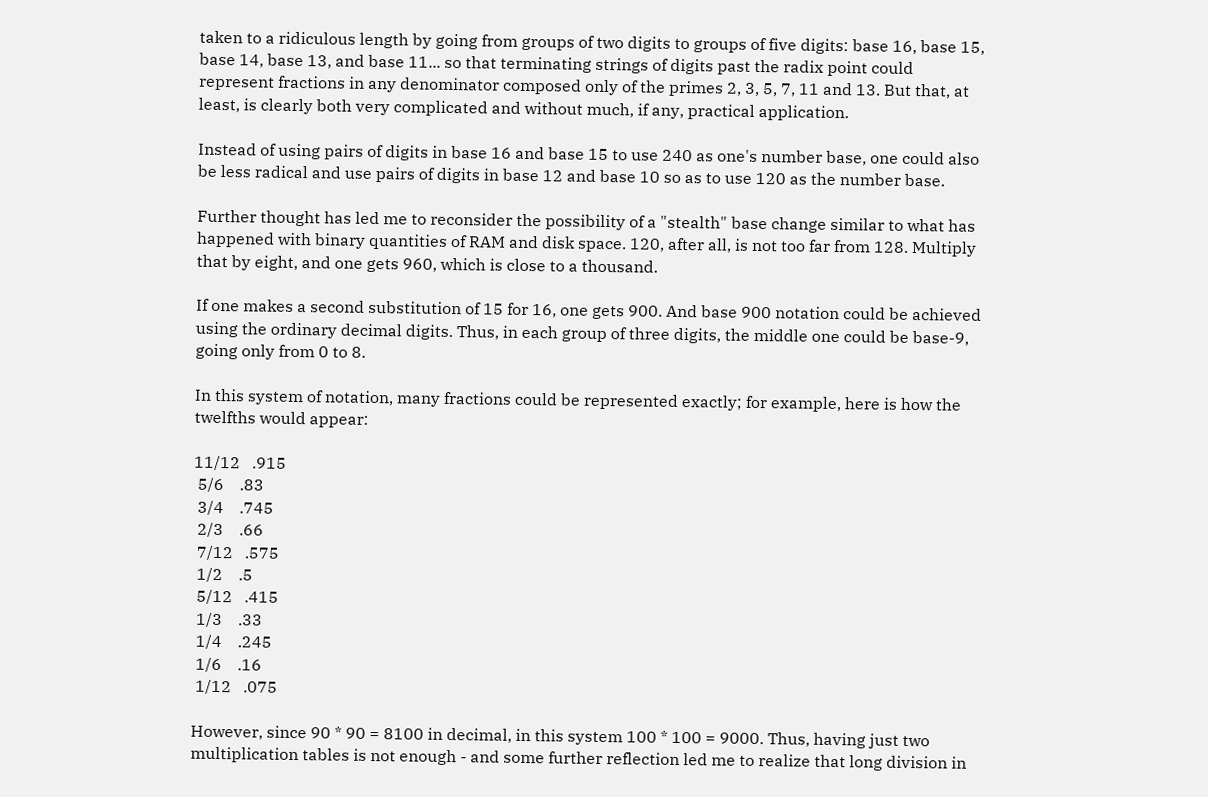taken to a ridiculous length by going from groups of two digits to groups of five digits: base 16, base 15, base 14, base 13, and base 11... so that terminating strings of digits past the radix point could represent fractions in any denominator composed only of the primes 2, 3, 5, 7, 11 and 13. But that, at least, is clearly both very complicated and without much, if any, practical application.

Instead of using pairs of digits in base 16 and base 15 to use 240 as one's number base, one could also be less radical and use pairs of digits in base 12 and base 10 so as to use 120 as the number base.

Further thought has led me to reconsider the possibility of a "stealth" base change similar to what has happened with binary quantities of RAM and disk space. 120, after all, is not too far from 128. Multiply that by eight, and one gets 960, which is close to a thousand.

If one makes a second substitution of 15 for 16, one gets 900. And base 900 notation could be achieved using the ordinary decimal digits. Thus, in each group of three digits, the middle one could be base-9, going only from 0 to 8.

In this system of notation, many fractions could be represented exactly; for example, here is how the twelfths would appear:

11/12   .915
 5/6    .83
 3/4    .745
 2/3    .66
 7/12   .575
 1/2    .5
 5/12   .415
 1/3    .33
 1/4    .245
 1/6    .16
 1/12   .075

However, since 90 * 90 = 8100 in decimal, in this system 100 * 100 = 9000. Thus, having just two multiplication tables is not enough - and some further reflection led me to realize that long division in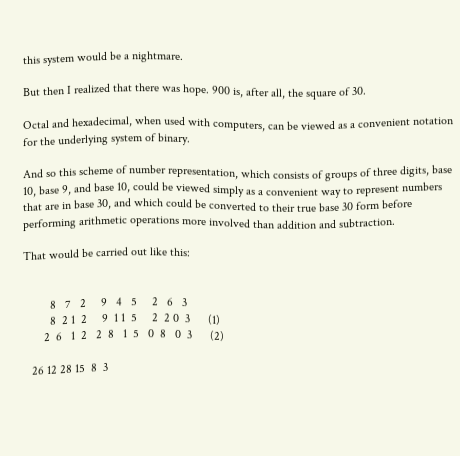this system would be a nightmare.

But then I realized that there was hope. 900 is, after all, the square of 30.

Octal and hexadecimal, when used with computers, can be viewed as a convenient notation for the underlying system of binary.

And so this scheme of number representation, which consists of groups of three digits, base 10, base 9, and base 10, could be viewed simply as a convenient way to represent numbers that are in base 30, and which could be converted to their true base 30 form before performing arithmetic operations more involved than addition and subtraction.

That would be carried out like this:


         8   7   2     9   4   5     2   6   3
         8  2 1  2     9  1 1  5     2  2 0  3      (1)
       2  6   1  2   2  8   1  5   0  8   0  3      (2)

   26 12 28 15  8  3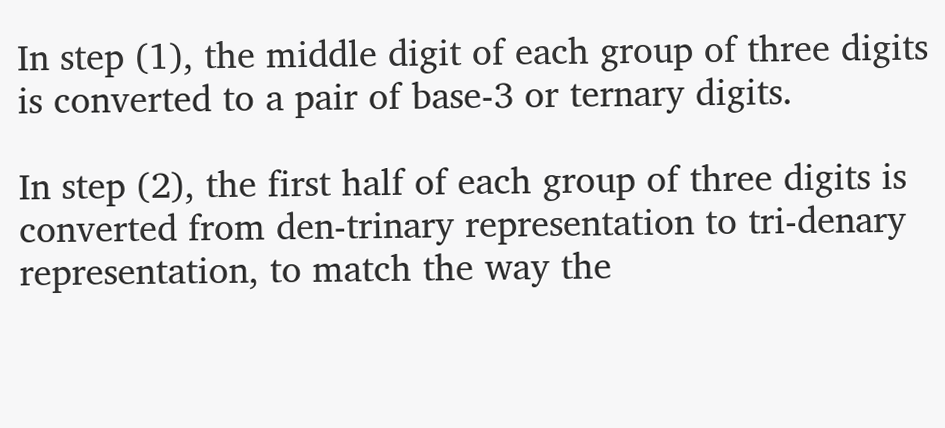In step (1), the middle digit of each group of three digits is converted to a pair of base-3 or ternary digits.

In step (2), the first half of each group of three digits is converted from den-trinary representation to tri-denary representation, to match the way the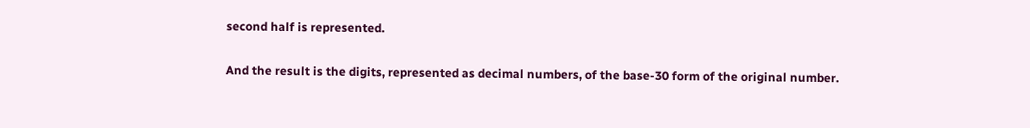second half is represented.

And the result is the digits, represented as decimal numbers, of the base-30 form of the original number.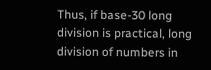Thus, if base-30 long division is practical, long division of numbers in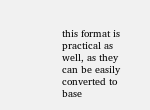this format is practical as well, as they can be easily converted to base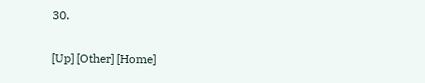30.

[Up] [Other] [Home]